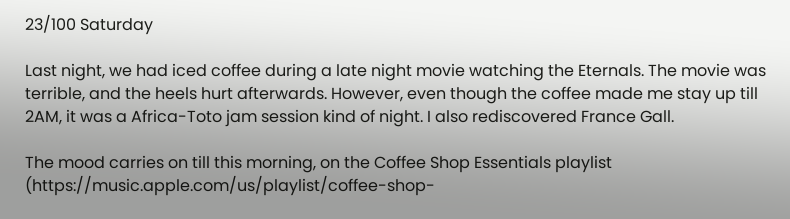23/100 Saturday

Last night, we had iced coffee during a late night movie watching the Eternals. The movie was terrible, and the heels hurt afterwards. However, even though the coffee made me stay up till 2AM, it was a Africa-Toto jam session kind of night. I also rediscovered France Gall.

The mood carries on till this morning, on the Coffee Shop Essentials playlist (https://music.apple.com/us/playlist/coffee-shop-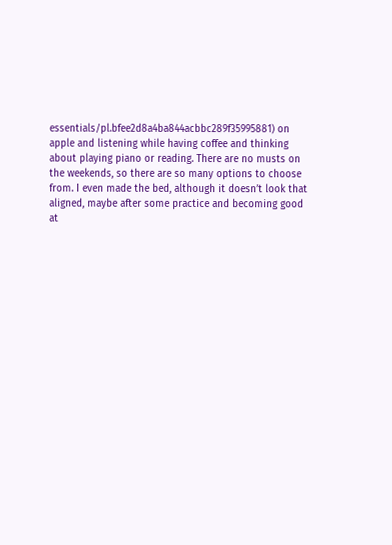essentials/pl.bfee2d8a4ba844acbbc289f35995881) on apple and listening while having coffee and thinking about playing piano or reading. There are no musts on the weekends, so there are so many options to choose from. I even made the bed, although it doesn’t look that aligned, maybe after some practice and becoming good at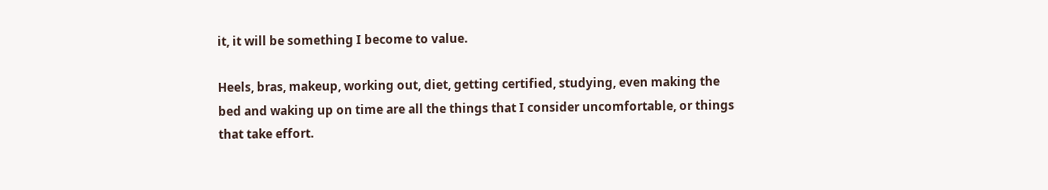it, it will be something I become to value.

Heels, bras, makeup, working out, diet, getting certified, studying, even making the bed and waking up on time are all the things that I consider uncomfortable, or things that take effort.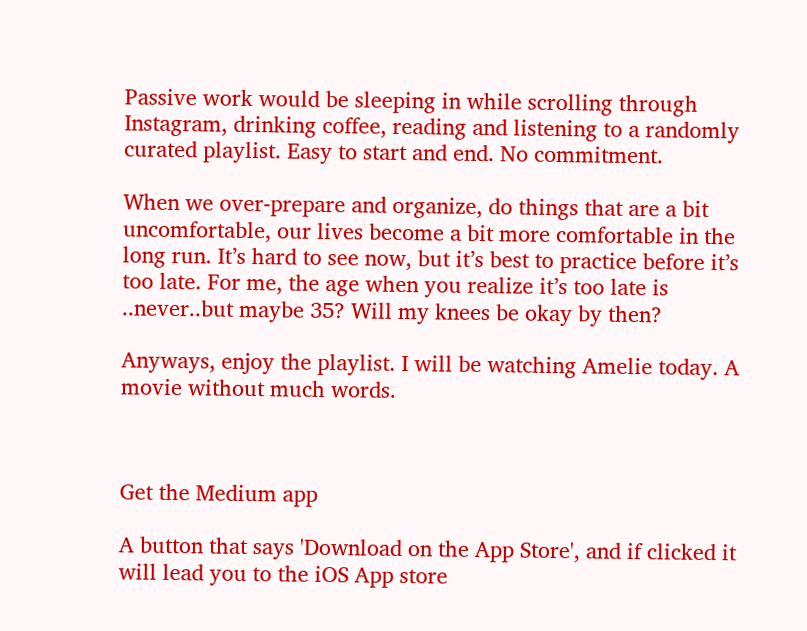Passive work would be sleeping in while scrolling through Instagram, drinking coffee, reading and listening to a randomly curated playlist. Easy to start and end. No commitment.

When we over-prepare and organize, do things that are a bit uncomfortable, our lives become a bit more comfortable in the long run. It’s hard to see now, but it’s best to practice before it’s too late. For me, the age when you realize it’s too late is ..never..but maybe 35? Will my knees be okay by then?

Anyways, enjoy the playlist. I will be watching Amelie today. A movie without much words.



Get the Medium app

A button that says 'Download on the App Store', and if clicked it will lead you to the iOS App store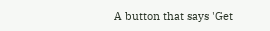A button that says 'Get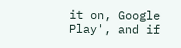it on, Google Play', and if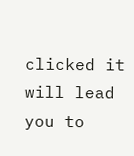clicked it will lead you to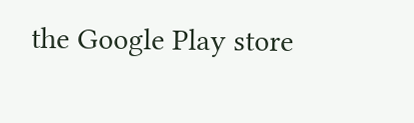the Google Play store